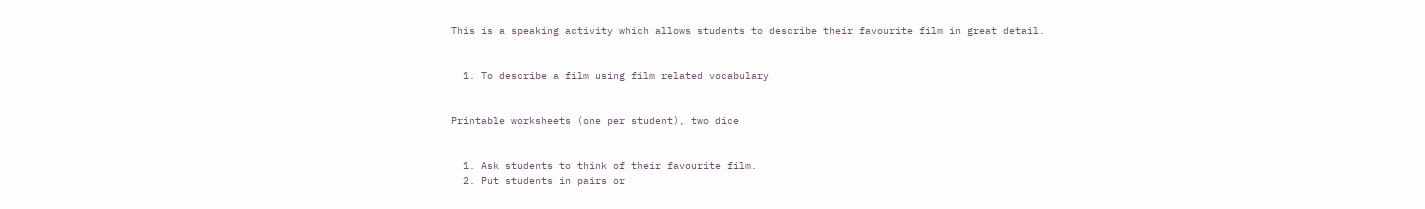This is a speaking activity which allows students to describe their favourite film in great detail.


  1. To describe a film using film related vocabulary


Printable worksheets (one per student), two dice


  1. Ask students to think of their favourite film.
  2. Put students in pairs or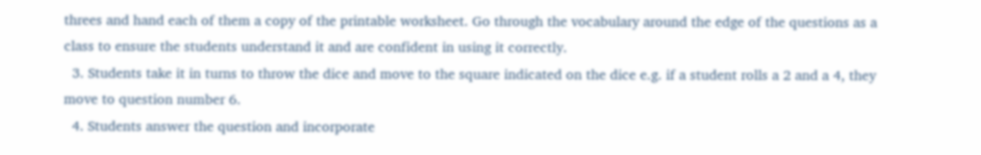threes and hand each of them a copy of the printable worksheet. Go through the vocabulary around the edge of the questions as a class to ensure the students understand it and are confident in using it correctly.
  3. Students take it in turns to throw the dice and move to the square indicated on the dice e.g. if a student rolls a 2 and a 4, they move to question number 6.
  4. Students answer the question and incorporate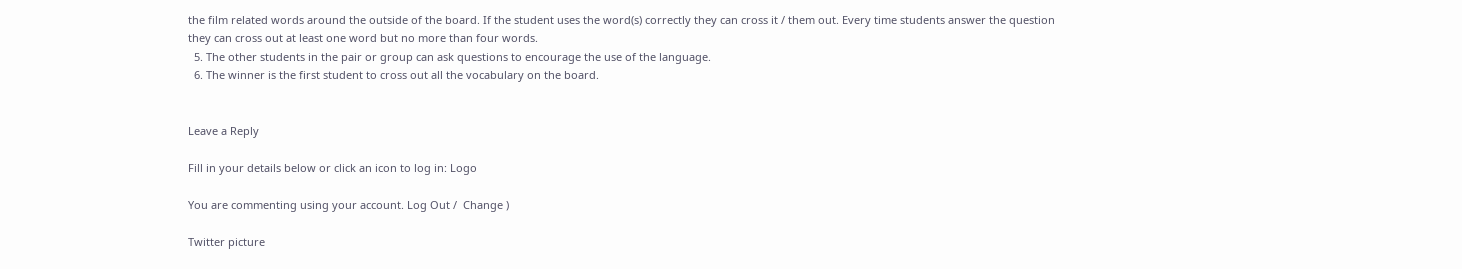the film related words around the outside of the board. If the student uses the word(s) correctly they can cross it / them out. Every time students answer the question they can cross out at least one word but no more than four words.
  5. The other students in the pair or group can ask questions to encourage the use of the language.
  6. The winner is the first student to cross out all the vocabulary on the board.


Leave a Reply

Fill in your details below or click an icon to log in: Logo

You are commenting using your account. Log Out /  Change )

Twitter picture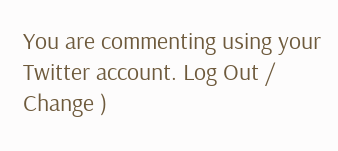You are commenting using your Twitter account. Log Out /  Change )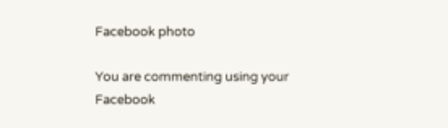Facebook photo

You are commenting using your Facebook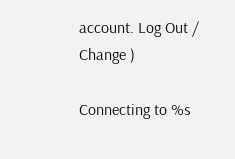account. Log Out /  Change )

Connecting to %s